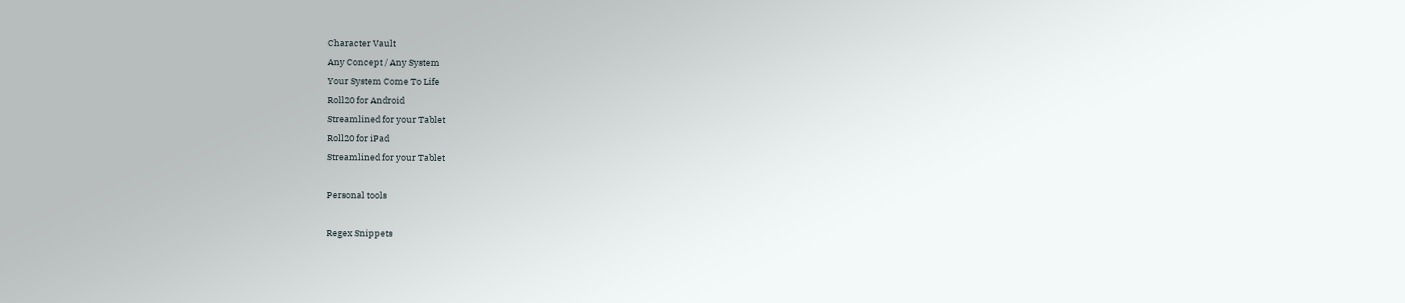Character Vault
Any Concept / Any System
Your System Come To Life
Roll20 for Android
Streamlined for your Tablet
Roll20 for iPad
Streamlined for your Tablet

Personal tools

Regex Snippets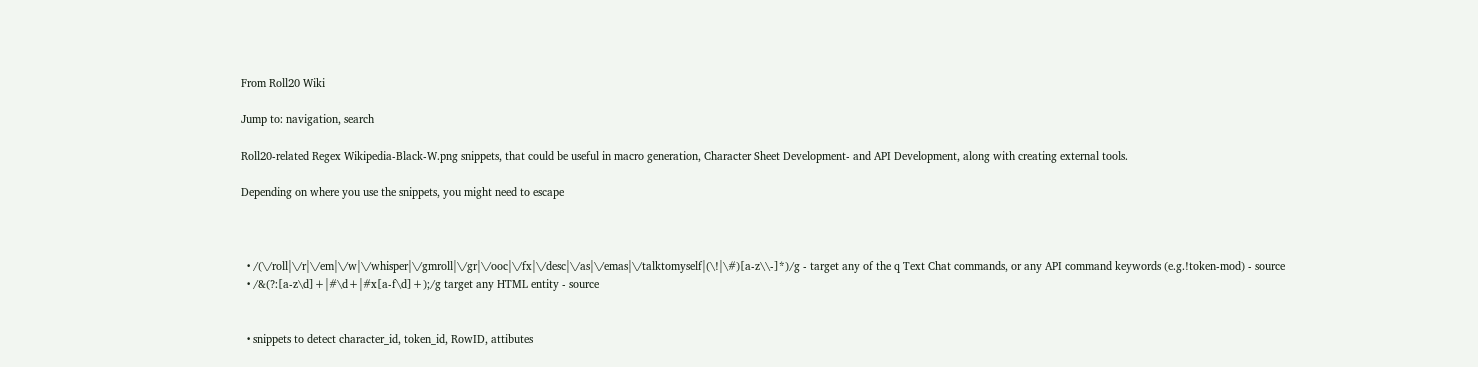From Roll20 Wiki

Jump to: navigation, search

Roll20-related Regex Wikipedia-Black-W.png snippets, that could be useful in macro generation, Character Sheet Development- and API Development, along with creating external tools.

Depending on where you use the snippets, you might need to escape



  • /(\/roll|\/r|\/em|\/w|\/whisper|\/gmroll|\/gr|\/ooc|\/fx|\/desc|\/as|\/emas|\/talktomyself|(\!|\#)[a-z\\-]*)/g - target any of the q Text Chat commands, or any API command keywords (e.g.!token-mod) - source
  • /&(?:[a-z\d]+|#\d+|#x[a-f\d]+);/g target any HTML entity - source


  • snippets to detect character_id, token_id, RowID, attibutes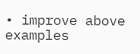• improve above examples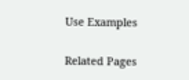Use Examples

Related Pages